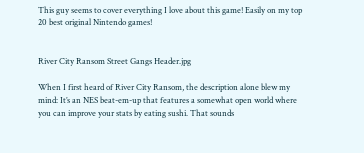This guy seems to cover everything I love about this game! Easily on my top 20 best original Nintendo games!


River City Ransom Street Gangs Header.jpg

When I first heard of River City Ransom, the description alone blew my mind: It’s an NES beat-em-up that features a somewhat open world where you can improve your stats by eating sushi. That sounds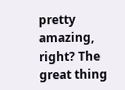pretty amazing, right? The great thing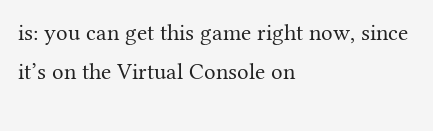is: you can get this game right now, since it’s on the Virtual Console on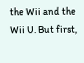the Wii and the Wii U. But first,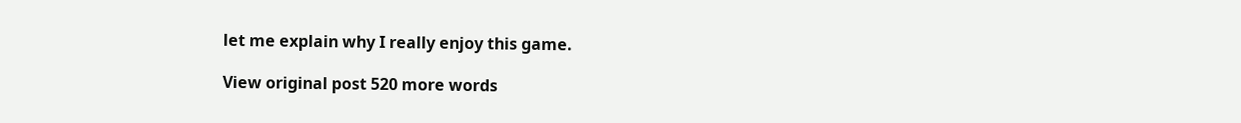let me explain why I really enjoy this game.

View original post 520 more words